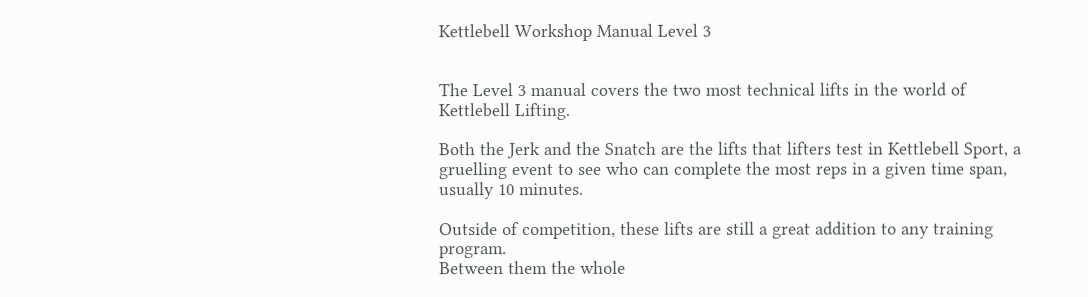Kettlebell Workshop Manual Level 3


The Level 3 manual covers the two most technical lifts in the world of Kettlebell Lifting.

Both the Jerk and the Snatch are the lifts that lifters test in Kettlebell Sport, a gruelling event to see who can complete the most reps in a given time span, usually 10 minutes.

Outside of competition, these lifts are still a great addition to any training program.
Between them the whole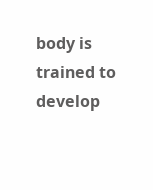body is trained to develop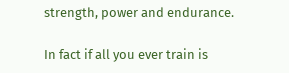strength, power and endurance.

In fact if all you ever train is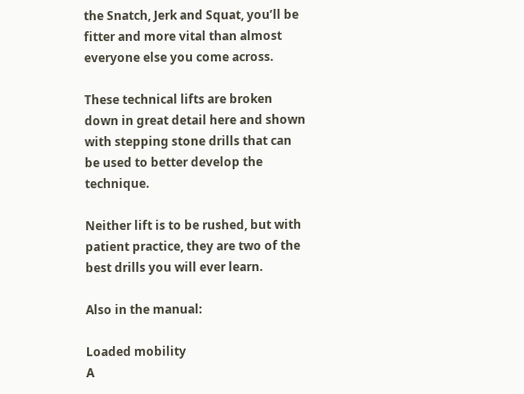the Snatch, Jerk and Squat, you’ll be fitter and more vital than almost everyone else you come across.

These technical lifts are broken down in great detail here and shown with stepping stone drills that can be used to better develop the technique.

Neither lift is to be rushed, but with patient practice, they are two of the best drills you will ever learn.

Also in the manual:

Loaded mobility
A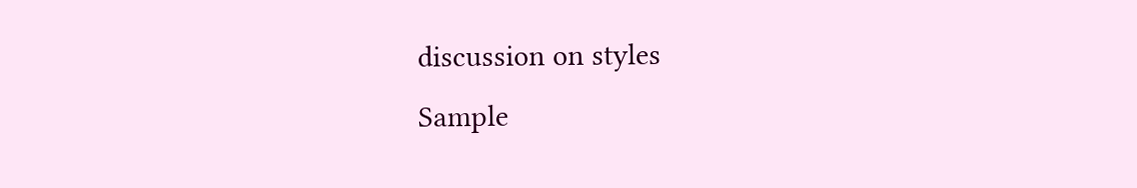discussion on styles
Sample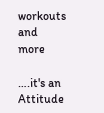workouts
and more

….it's an Attitude